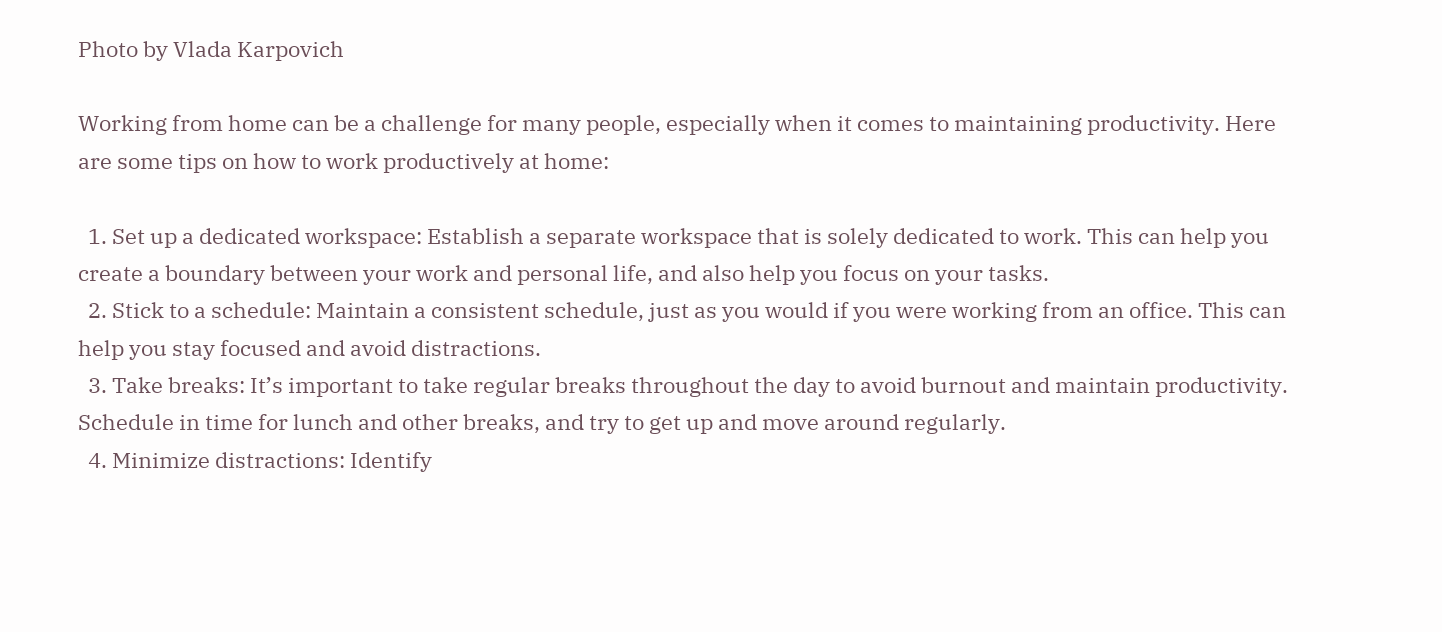Photo by Vlada Karpovich

Working from home can be a challenge for many people, especially when it comes to maintaining productivity. Here are some tips on how to work productively at home:

  1. Set up a dedicated workspace: Establish a separate workspace that is solely dedicated to work. This can help you create a boundary between your work and personal life, and also help you focus on your tasks.
  2. Stick to a schedule: Maintain a consistent schedule, just as you would if you were working from an office. This can help you stay focused and avoid distractions.
  3. Take breaks: It’s important to take regular breaks throughout the day to avoid burnout and maintain productivity. Schedule in time for lunch and other breaks, and try to get up and move around regularly.
  4. Minimize distractions: Identify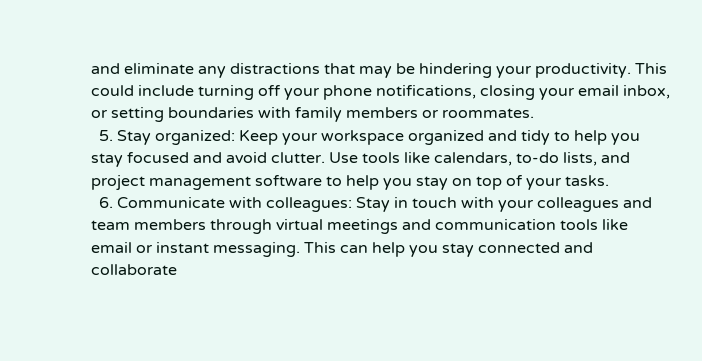and eliminate any distractions that may be hindering your productivity. This could include turning off your phone notifications, closing your email inbox, or setting boundaries with family members or roommates.
  5. Stay organized: Keep your workspace organized and tidy to help you stay focused and avoid clutter. Use tools like calendars, to-do lists, and project management software to help you stay on top of your tasks.
  6. Communicate with colleagues: Stay in touch with your colleagues and team members through virtual meetings and communication tools like email or instant messaging. This can help you stay connected and collaborate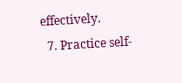effectively.
  7. Practice self-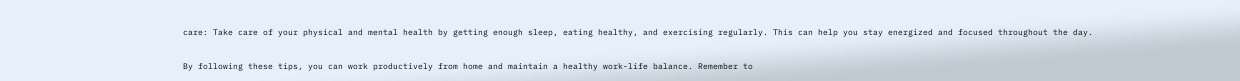care: Take care of your physical and mental health by getting enough sleep, eating healthy, and exercising regularly. This can help you stay energized and focused throughout the day.

By following these tips, you can work productively from home and maintain a healthy work-life balance. Remember to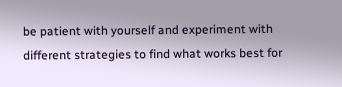be patient with yourself and experiment with different strategies to find what works best for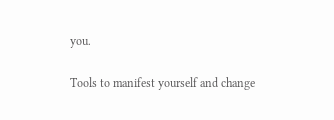you.

Tools to manifest yourself and change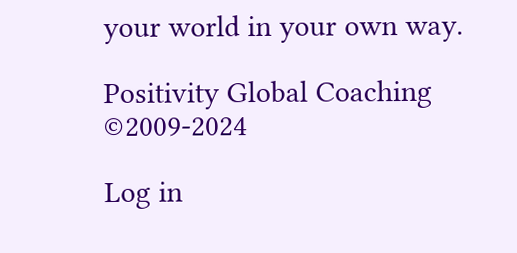your world in your own way.

Positivity Global Coaching ©2009-2024

Log in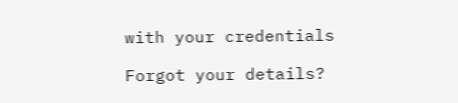with your credentials

Forgot your details?